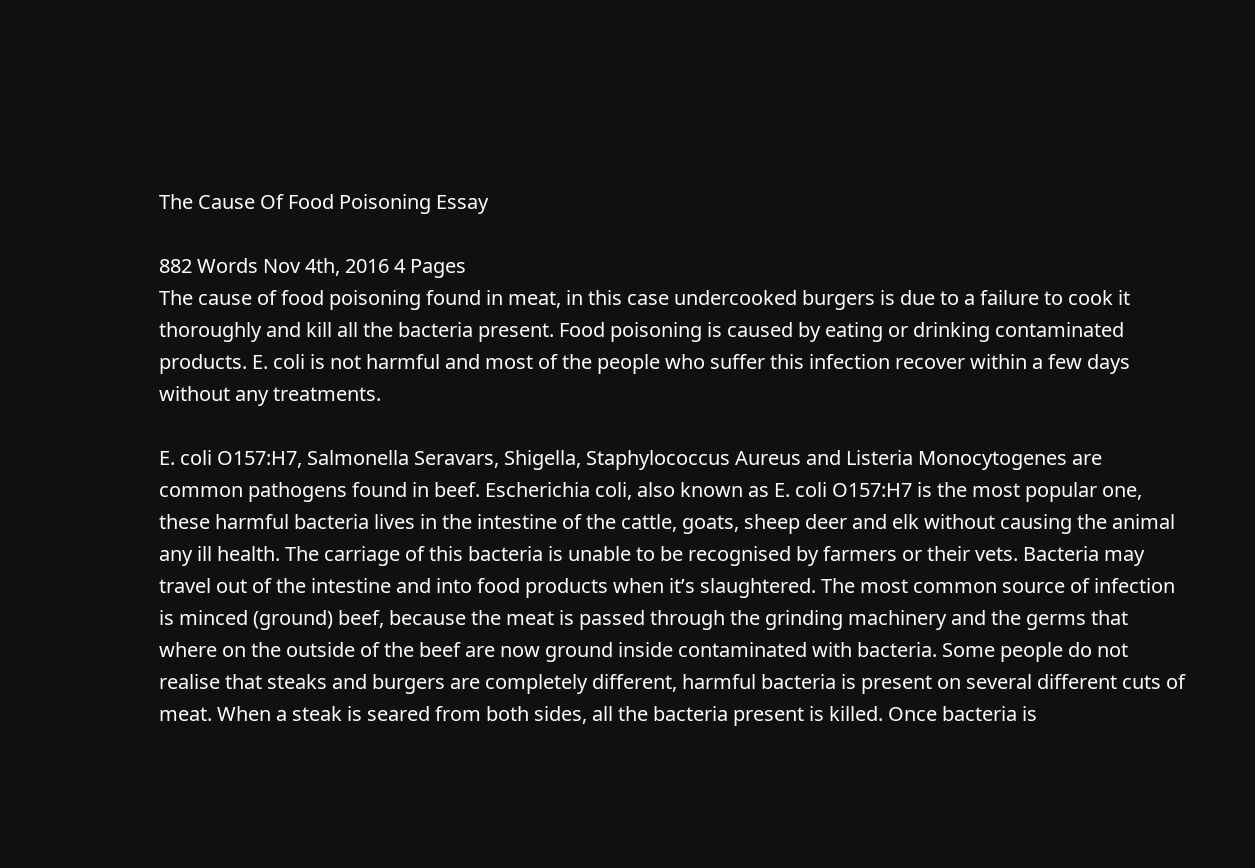The Cause Of Food Poisoning Essay

882 Words Nov 4th, 2016 4 Pages
The cause of food poisoning found in meat, in this case undercooked burgers is due to a failure to cook it thoroughly and kill all the bacteria present. Food poisoning is caused by eating or drinking contaminated products. E. coli is not harmful and most of the people who suffer this infection recover within a few days without any treatments.

E. coli O157:H7, Salmonella Seravars, Shigella, Staphylococcus Aureus and Listeria Monocytogenes are common pathogens found in beef. Escherichia coli, also known as E. coli O157:H7 is the most popular one, these harmful bacteria lives in the intestine of the cattle, goats, sheep deer and elk without causing the animal any ill health. The carriage of this bacteria is unable to be recognised by farmers or their vets. Bacteria may travel out of the intestine and into food products when it’s slaughtered. The most common source of infection is minced (ground) beef, because the meat is passed through the grinding machinery and the germs that where on the outside of the beef are now ground inside contaminated with bacteria. Some people do not realise that steaks and burgers are completely different, harmful bacteria is present on several different cuts of meat. When a steak is seared from both sides, all the bacteria present is killed. Once bacteria is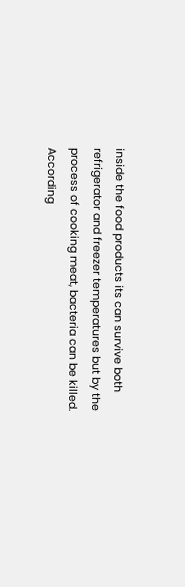inside the food products its can survive both refrigerator and freezer temperatures but by the process of cooking meat, bacteria can be killed. According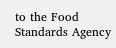to the Food Standards Agency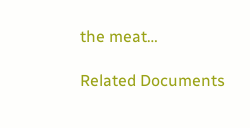the meat…

Related Documents